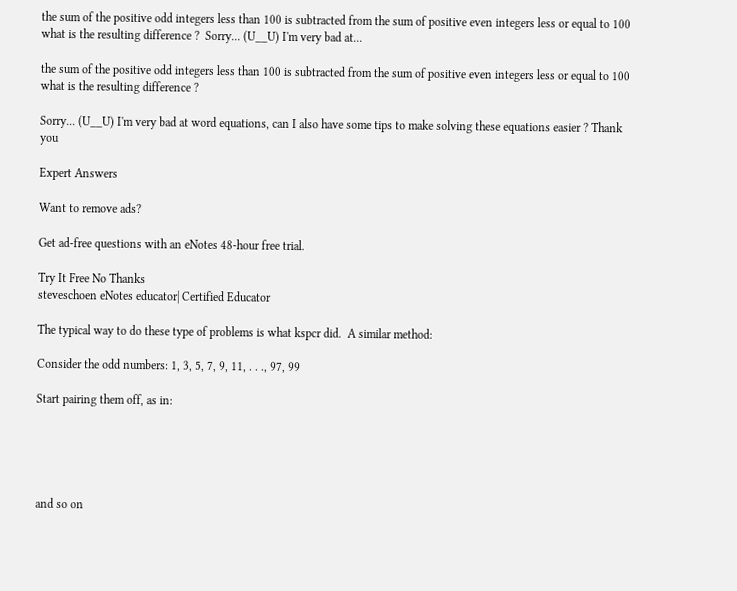the sum of the positive odd integers less than 100 is subtracted from the sum of positive even integers less or equal to 100 what is the resulting difference ?  Sorry... (U__U) I'm very bad at...

the sum of the positive odd integers less than 100 is subtracted from the sum of positive even integers less or equal to 100 what is the resulting difference ?

Sorry... (U__U) I'm very bad at word equations, can I also have some tips to make solving these equations easier ? Thank you

Expert Answers

Want to remove ads?

Get ad-free questions with an eNotes 48-hour free trial.

Try It Free No Thanks
steveschoen eNotes educator| Certified Educator

The typical way to do these type of problems is what kspcr did.  A similar method:

Consider the odd numbers: 1, 3, 5, 7, 9, 11, . . ., 97, 99

Start pairing them off, as in:





and so on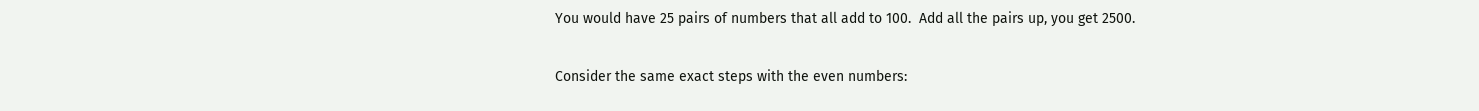You would have 25 pairs of numbers that all add to 100.  Add all the pairs up, you get 2500.

Consider the same exact steps with the even numbers: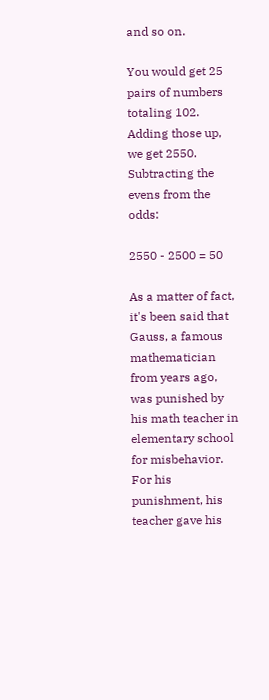and so on.

You would get 25 pairs of numbers totaling 102.  Adding those up, we get 2550.  Subtracting the evens from the odds:

2550 - 2500 = 50

As a matter of fact, it's been said that Gauss, a famous mathematician from years ago, was punished by his math teacher in elementary school for misbehavior.  For his punishment, his teacher gave his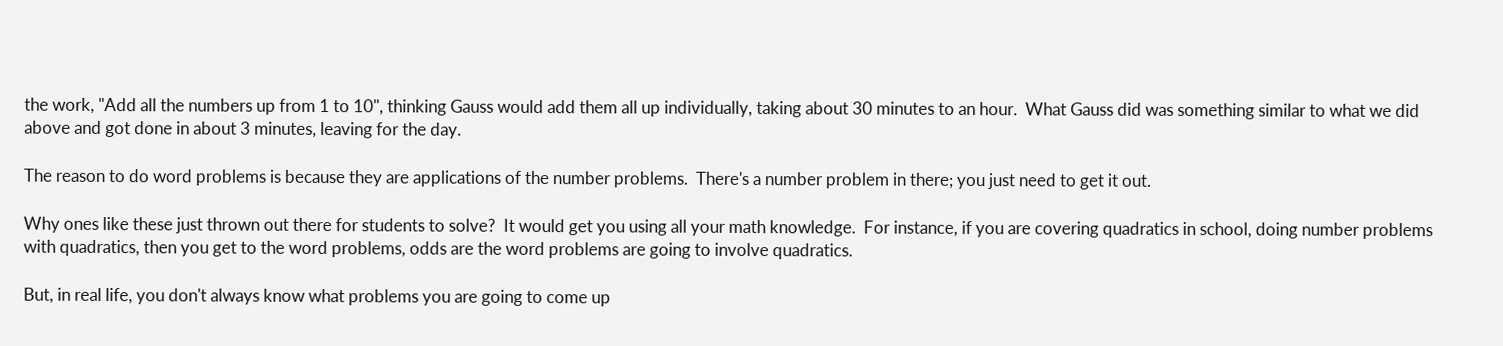the work, "Add all the numbers up from 1 to 10", thinking Gauss would add them all up individually, taking about 30 minutes to an hour.  What Gauss did was something similar to what we did above and got done in about 3 minutes, leaving for the day.

The reason to do word problems is because they are applications of the number problems.  There's a number problem in there; you just need to get it out.

Why ones like these just thrown out there for students to solve?  It would get you using all your math knowledge.  For instance, if you are covering quadratics in school, doing number problems with quadratics, then you get to the word problems, odds are the word problems are going to involve quadratics.

But, in real life, you don't always know what problems you are going to come up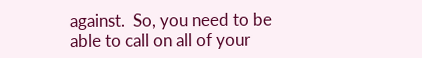against.  So, you need to be able to call on all of your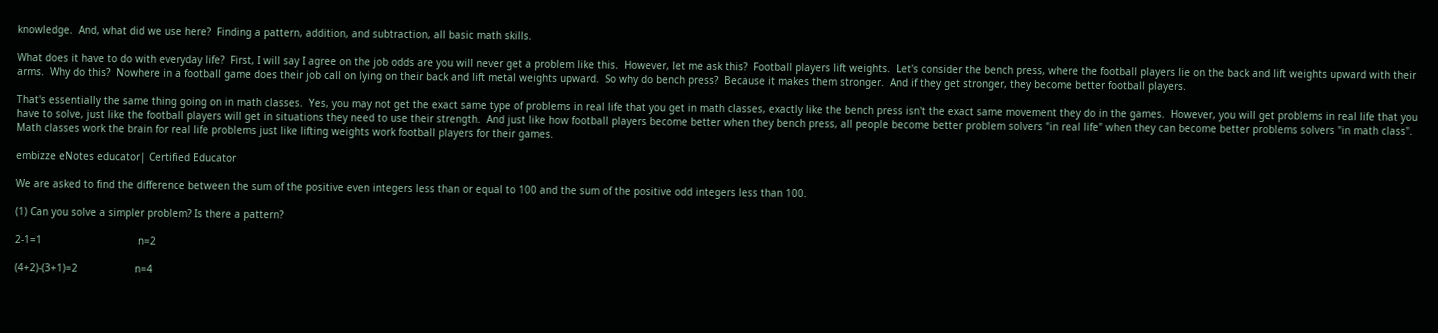knowledge.  And, what did we use here?  Finding a pattern, addition, and subtraction, all basic math skills.

What does it have to do with everyday life?  First, I will say I agree on the job odds are you will never get a problem like this.  However, let me ask this?  Football players lift weights.  Let's consider the bench press, where the football players lie on the back and lift weights upward with their arms.  Why do this?  Nowhere in a football game does their job call on lying on their back and lift metal weights upward.  So why do bench press?  Because it makes them stronger.  And if they get stronger, they become better football players.

That's essentially the same thing going on in math classes.  Yes, you may not get the exact same type of problems in real life that you get in math classes, exactly like the bench press isn't the exact same movement they do in the games.  However, you will get problems in real life that you have to solve, just like the football players will get in situations they need to use their strength.  And just like how football players become better when they bench press, all people become better problem solvers "in real life" when they can become better problems solvers "in math class".  Math classes work the brain for real life problems just like lifting weights work football players for their games.

embizze eNotes educator| Certified Educator

We are asked to find the difference between the sum of the positive even integers less than or equal to 100 and the sum of the positive odd integers less than 100.

(1) Can you solve a simpler problem? Is there a pattern?

2-1=1                                n=2

(4+2)-(3+1)=2                   n=4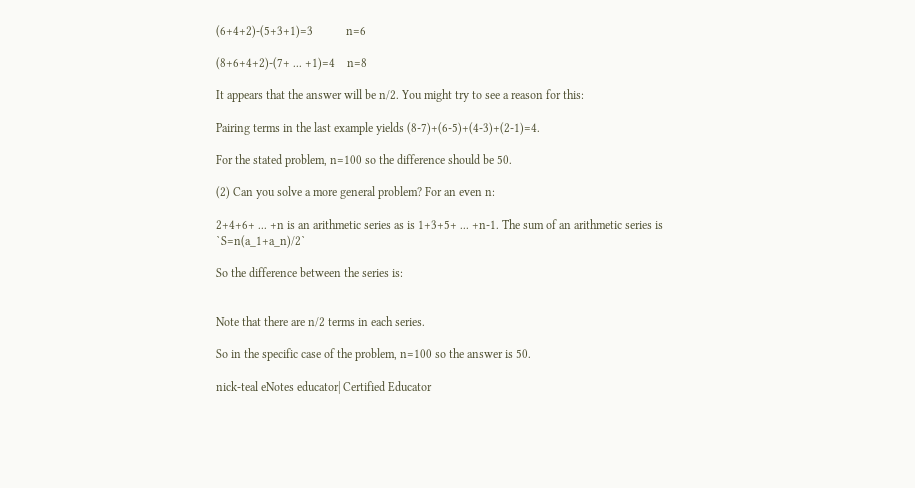(6+4+2)-(5+3+1)=3           n=6

(8+6+4+2)-(7+ ... +1)=4    n=8

It appears that the answer will be n/2. You might try to see a reason for this:

Pairing terms in the last example yields (8-7)+(6-5)+(4-3)+(2-1)=4.

For the stated problem, n=100 so the difference should be 50.

(2) Can you solve a more general problem? For an even n:

2+4+6+ ... +n is an arithmetic series as is 1+3+5+ ... +n-1. The sum of an arithmetic series is `S=n(a_1+a_n)/2`

So the difference between the series is:


Note that there are n/2 terms in each series.

So in the specific case of the problem, n=100 so the answer is 50.

nick-teal eNotes educator| Certified Educator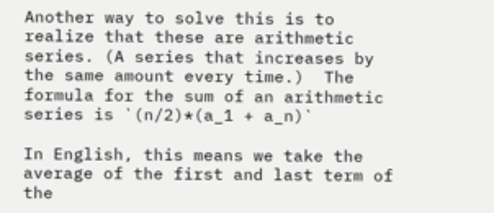Another way to solve this is to realize that these are arithmetic series. (A series that increases by the same amount every time.)  The formula for the sum of an arithmetic series is `(n/2)*(a_1 + a_n)`

In English, this means we take the average of the first and last term of the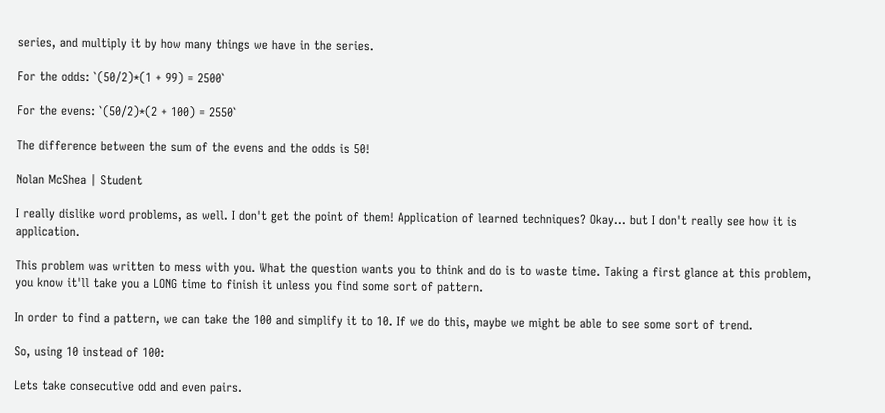series, and multiply it by how many things we have in the series.

For the odds: `(50/2)*(1 + 99) = 2500`

For the evens: `(50/2)*(2 + 100) = 2550`

The difference between the sum of the evens and the odds is 50!

Nolan McShea | Student

I really dislike word problems, as well. I don't get the point of them! Application of learned techniques? Okay... but I don't really see how it is application.

This problem was written to mess with you. What the question wants you to think and do is to waste time. Taking a first glance at this problem, you know it'll take you a LONG time to finish it unless you find some sort of pattern.

In order to find a pattern, we can take the 100 and simplify it to 10. If we do this, maybe we might be able to see some sort of trend.

So, using 10 instead of 100:

Lets take consecutive odd and even pairs.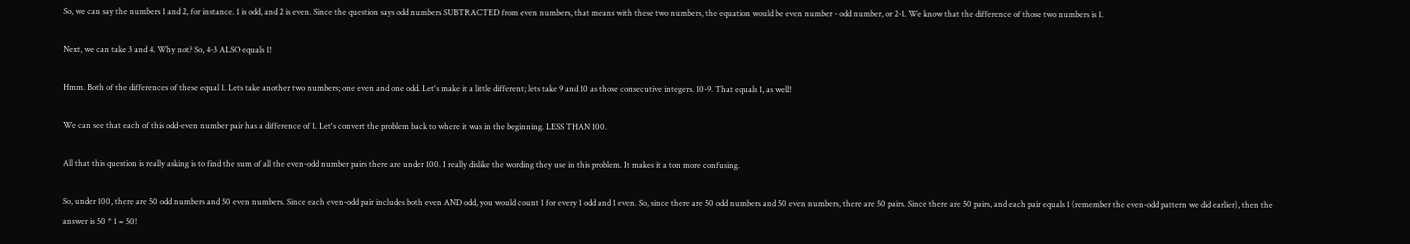So, we can say the numbers 1 and 2, for instance. 1 is odd, and 2 is even. Since the question says odd numbers SUBTRACTED from even numbers, that means with these two numbers, the equation would be even number - odd number, or 2-1. We know that the difference of those two numbers is 1.

Next, we can take 3 and 4. Why not? So, 4-3 ALSO equals 1!

Hmm. Both of the differences of these equal 1. Lets take another two numbers; one even and one odd. Let's make it a little different; lets take 9 and 10 as those consecutive integers. 10-9. That equals 1, as well!

We can see that each of this odd-even number pair has a difference of 1. Let's convert the problem back to where it was in the beginning. LESS THAN 100.

All that this question is really asking is to find the sum of all the even-odd number pairs there are under 100. I really dislike the wording they use in this problem. It makes it a ton more confusing.

So, under 100, there are 50 odd numbers and 50 even numbers. Since each even-odd pair includes both even AND odd, you would count 1 for every 1 odd and 1 even. So, since there are 50 odd numbers and 50 even numbers, there are 50 pairs. Since there are 50 pairs, and each pair equals 1 (remember the even-odd pattern we did earlier), then the answer is 50 * 1 = 50!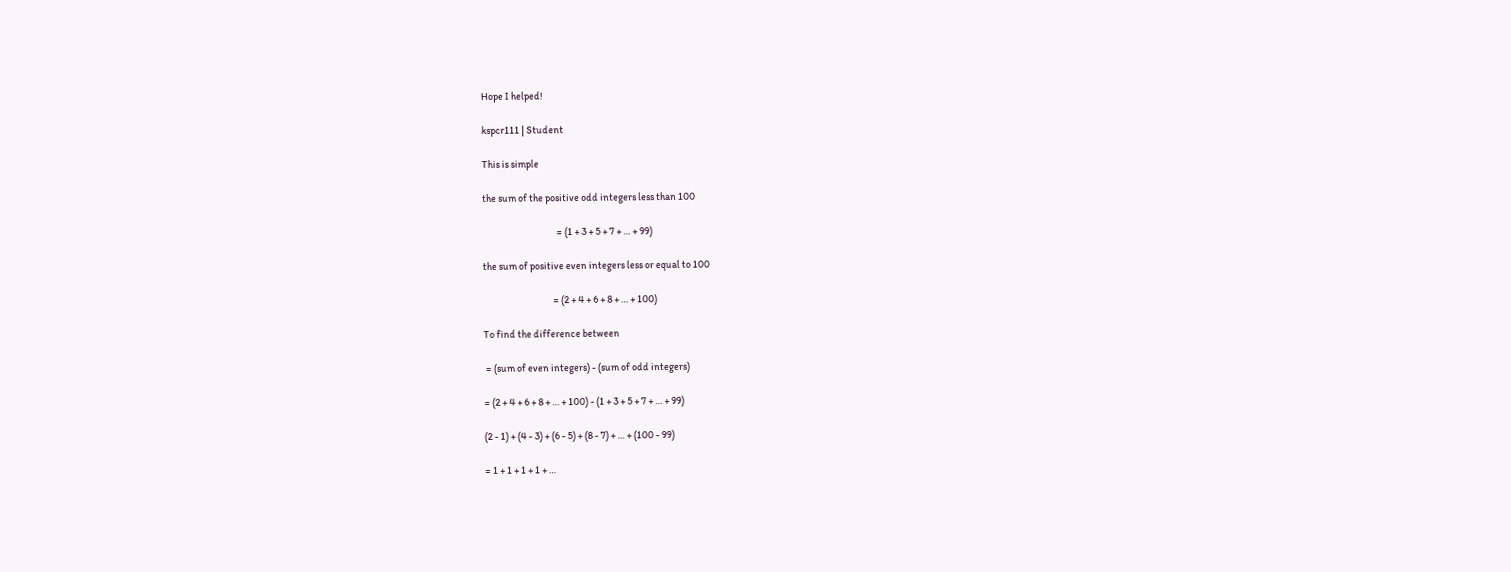Hope I helped!

kspcr111 | Student

This is simple

the sum of the positive odd integers less than 100

                                     = (1 + 3 + 5 + 7 + … + 99)

the sum of positive even integers less or equal to 100

                                   = (2 + 4 + 6 + 8 + … + 100)

To find the difference between

 = (sum of even integers) - (sum of odd integers)

= (2 + 4 + 6 + 8 + … + 100) - (1 + 3 + 5 + 7 + … + 99)

(2 - 1) + (4 - 3) + (6 - 5) + (8 - 7) + … + (100 - 99)

= 1 + 1 + 1 + 1 + …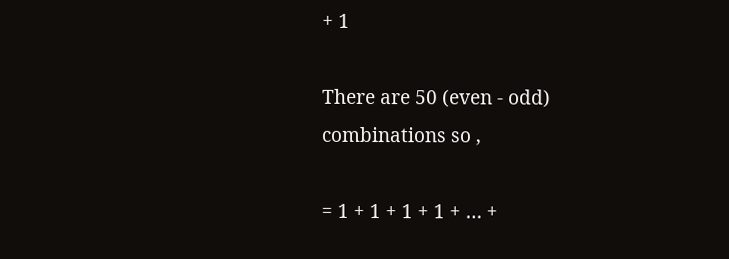+ 1

There are 50 (even - odd) combinations so ,

= 1 + 1 + 1 + 1 + … +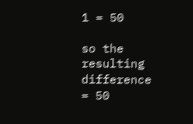1 = 50

so the resulting difference = 50